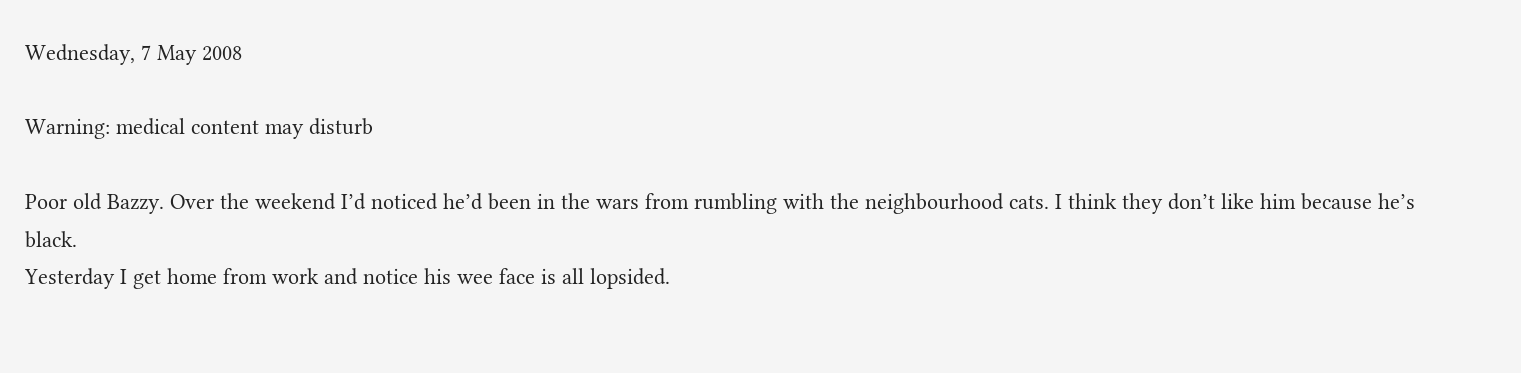Wednesday, 7 May 2008

Warning: medical content may disturb

Poor old Bazzy. Over the weekend I’d noticed he’d been in the wars from rumbling with the neighbourhood cats. I think they don’t like him because he’s black.
Yesterday I get home from work and notice his wee face is all lopsided.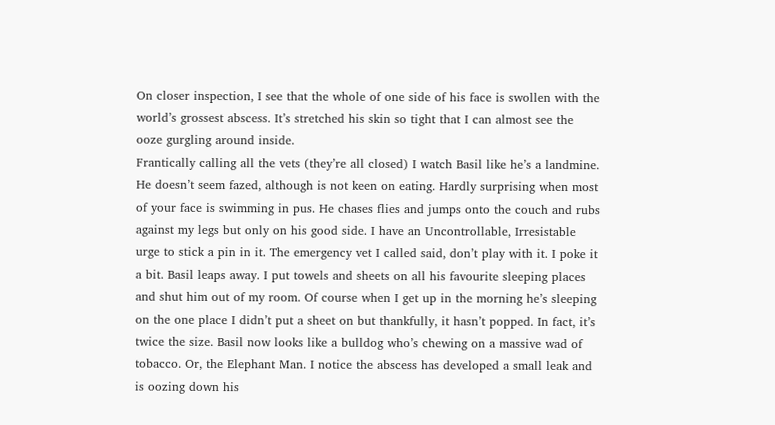On closer inspection, I see that the whole of one side of his face is swollen with the world’s grossest abscess. It’s stretched his skin so tight that I can almost see the ooze gurgling around inside.
Frantically calling all the vets (they’re all closed) I watch Basil like he’s a landmine. He doesn’t seem fazed, although is not keen on eating. Hardly surprising when most of your face is swimming in pus. He chases flies and jumps onto the couch and rubs against my legs but only on his good side. I have an Uncontrollable, Irresistable urge to stick a pin in it. The emergency vet I called said, don’t play with it. I poke it a bit. Basil leaps away. I put towels and sheets on all his favourite sleeping places and shut him out of my room. Of course when I get up in the morning he’s sleeping on the one place I didn’t put a sheet on but thankfully, it hasn’t popped. In fact, it’s twice the size. Basil now looks like a bulldog who’s chewing on a massive wad of tobacco. Or, the Elephant Man. I notice the abscess has developed a small leak and is oozing down his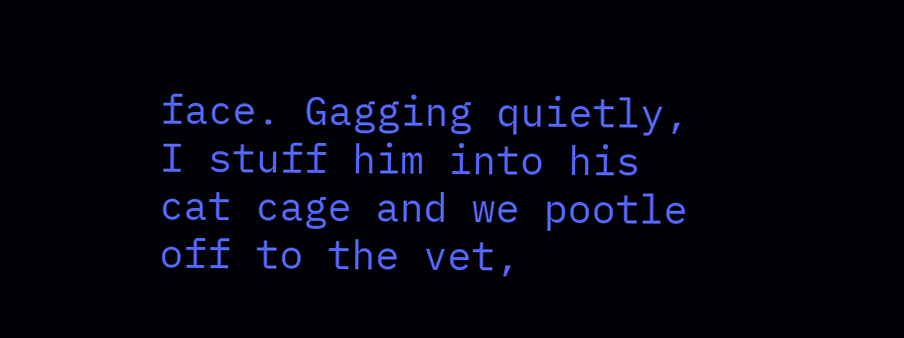face. Gagging quietly, I stuff him into his cat cage and we pootle off to the vet,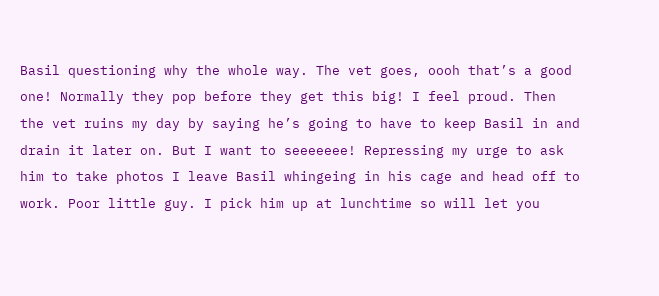Basil questioning why the whole way. The vet goes, oooh that’s a good one! Normally they pop before they get this big! I feel proud. Then the vet ruins my day by saying he’s going to have to keep Basil in and drain it later on. But I want to seeeeeee! Repressing my urge to ask him to take photos I leave Basil whingeing in his cage and head off to work. Poor little guy. I pick him up at lunchtime so will let you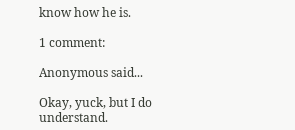know how he is.

1 comment:

Anonymous said...

Okay, yuck, but I do understand.